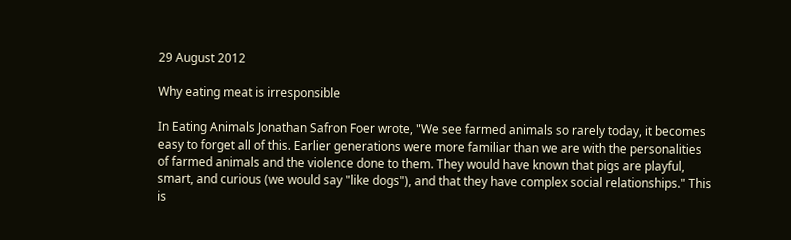29 August 2012

Why eating meat is irresponsible

In Eating Animals Jonathan Safron Foer wrote, "We see farmed animals so rarely today, it becomes easy to forget all of this. Earlier generations were more familiar than we are with the personalities of farmed animals and the violence done to them. They would have known that pigs are playful, smart, and curious (we would say "like dogs"), and that they have complex social relationships." This is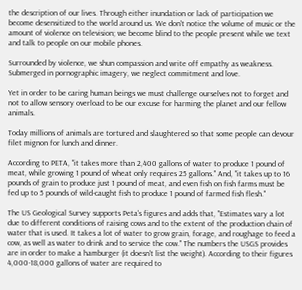the description of our lives. Through either inundation or lack of participation we become desensitized to the world around us. We don't notice the volume of music or the amount of violence on television; we become blind to the people present while we text and talk to people on our mobile phones.

Surrounded by violence, we shun compassion and write off empathy as weakness. Submerged in pornographic imagery, we neglect commitment and love.

Yet in order to be caring human beings we must challenge ourselves not to forget and not to allow sensory overload to be our excuse for harming the planet and our fellow animals.

Today millions of animals are tortured and slaughtered so that some people can devour filet mignon for lunch and dinner.

According to PETA, "it takes more than 2,400 gallons of water to produce 1 pound of meat, while growing 1 pound of wheat only requires 25 gallons." And, "it takes up to 16 pounds of grain to produce just 1 pound of meat, and even fish on fish farms must be fed up to 5 pounds of wild-caught fish to produce 1 pound of farmed fish flesh."

The US Geological Survey supports Peta's figures and adds that, "Estimates vary a lot due to different conditions of raising cows and to the extent of the production chain of water that is used. It takes a lot of water to grow grain, forage, and roughage to feed a cow, as well as water to drink and to service the cow." The numbers the USGS provides are in order to make a hamburger (it doesn't list the weight). According to their figures 4,000-18,000 gallons of water are required to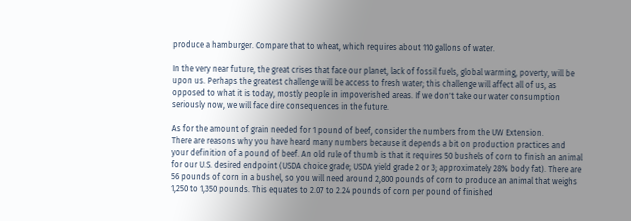produce a hamburger. Compare that to wheat, which requires about 110 gallons of water.

In the very near future, the great crises that face our planet, lack of fossil fuels, global warming, poverty, will be upon us. Perhaps the greatest challenge will be access to fresh water; this challenge will affect all of us, as opposed to what it is today, mostly people in impoverished areas. If we don't take our water consumption seriously now, we will face dire consequences in the future.

As for the amount of grain needed for 1 pound of beef, consider the numbers from the UW Extension.
There are reasons why you have heard many numbers because it depends a bit on production practices and your definition of a pound of beef. An old rule of thumb is that it requires 50 bushels of corn to finish an animal for our U.S. desired endpoint (USDA choice grade; USDA yield grade 2 or 3; approximately 28% body fat). There are 56 pounds of corn in a bushel, so you will need around 2,800 pounds of corn to produce an animal that weighs 1,250 to 1,350 pounds. This equates to 2.07 to 2.24 pounds of corn per pound of finished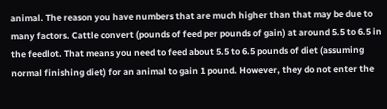animal. The reason you have numbers that are much higher than that may be due to many factors. Cattle convert (pounds of feed per pounds of gain) at around 5.5 to 6.5 in the feedlot. That means you need to feed about 5.5 to 6.5 pounds of diet (assuming normal finishing diet) for an animal to gain 1 pound. However, they do not enter the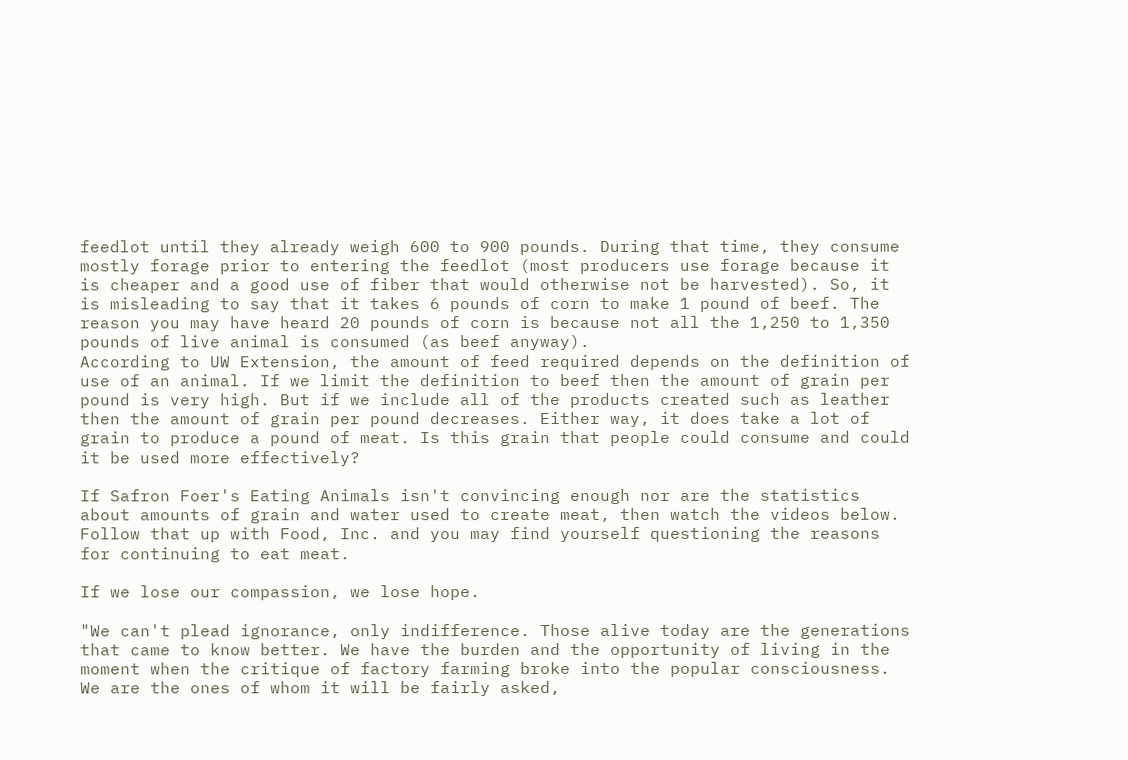feedlot until they already weigh 600 to 900 pounds. During that time, they consume mostly forage prior to entering the feedlot (most producers use forage because it is cheaper and a good use of fiber that would otherwise not be harvested). So, it is misleading to say that it takes 6 pounds of corn to make 1 pound of beef. The reason you may have heard 20 pounds of corn is because not all the 1,250 to 1,350 pounds of live animal is consumed (as beef anyway).
According to UW Extension, the amount of feed required depends on the definition of use of an animal. If we limit the definition to beef then the amount of grain per pound is very high. But if we include all of the products created such as leather then the amount of grain per pound decreases. Either way, it does take a lot of grain to produce a pound of meat. Is this grain that people could consume and could it be used more effectively?

If Safron Foer's Eating Animals isn't convincing enough nor are the statistics about amounts of grain and water used to create meat, then watch the videos below. Follow that up with Food, Inc. and you may find yourself questioning the reasons for continuing to eat meat.

If we lose our compassion, we lose hope.

"We can't plead ignorance, only indifference. Those alive today are the generations that came to know better. We have the burden and the opportunity of living in the moment when the critique of factory farming broke into the popular consciousness. We are the ones of whom it will be fairly asked,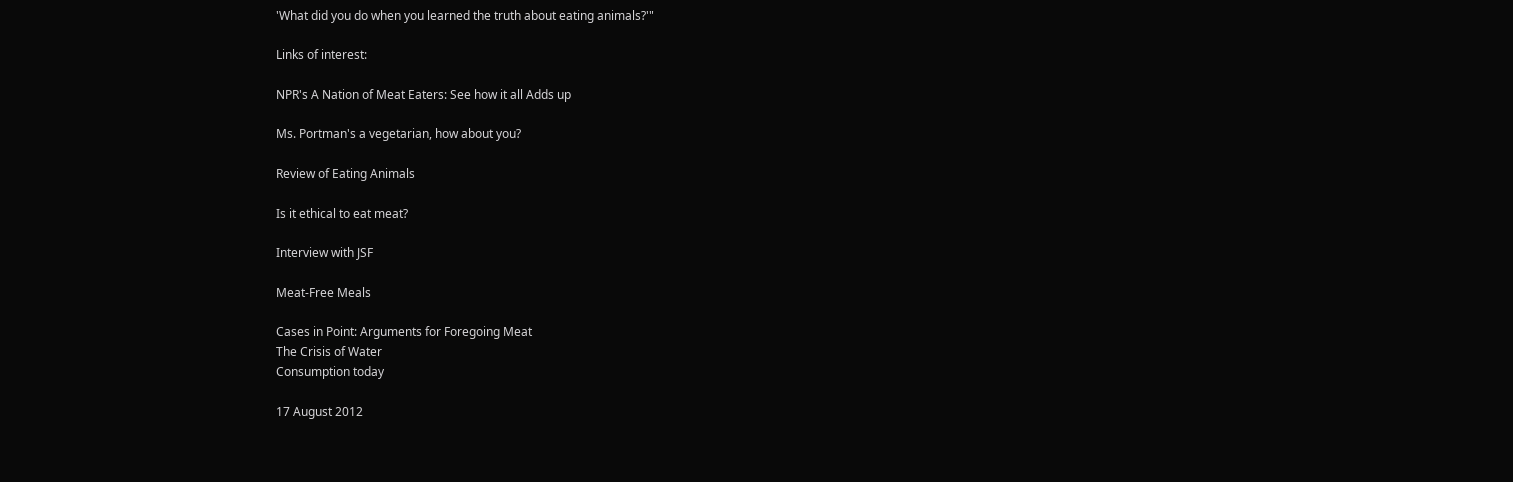'What did you do when you learned the truth about eating animals?'"

Links of interest:

NPR's A Nation of Meat Eaters: See how it all Adds up

Ms. Portman's a vegetarian, how about you?

Review of Eating Animals

Is it ethical to eat meat?

Interview with JSF

Meat-Free Meals

Cases in Point: Arguments for Foregoing Meat
The Crisis of Water
Consumption today

17 August 2012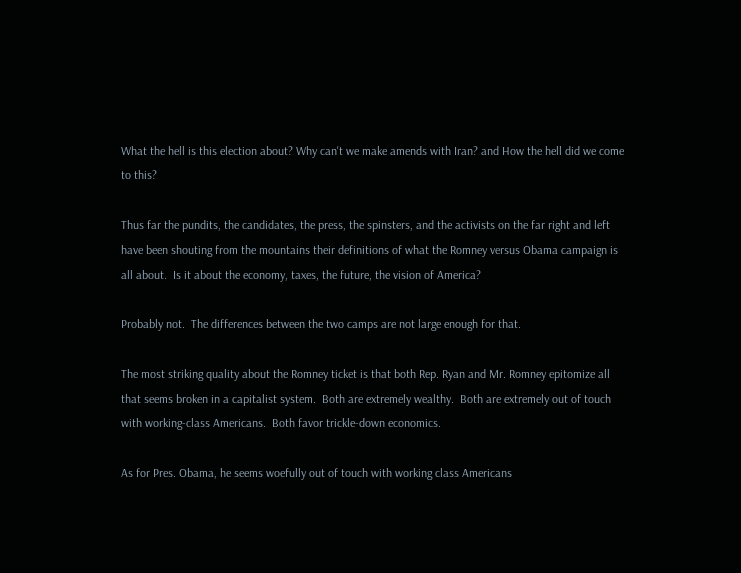What the hell is this election about? Why can't we make amends with Iran? and How the hell did we come to this?

Thus far the pundits, the candidates, the press, the spinsters, and the activists on the far right and left have been shouting from the mountains their definitions of what the Romney versus Obama campaign is all about.  Is it about the economy, taxes, the future, the vision of America?

Probably not.  The differences between the two camps are not large enough for that.

The most striking quality about the Romney ticket is that both Rep. Ryan and Mr. Romney epitomize all that seems broken in a capitalist system.  Both are extremely wealthy.  Both are extremely out of touch with working-class Americans.  Both favor trickle-down economics.

As for Pres. Obama, he seems woefully out of touch with working class Americans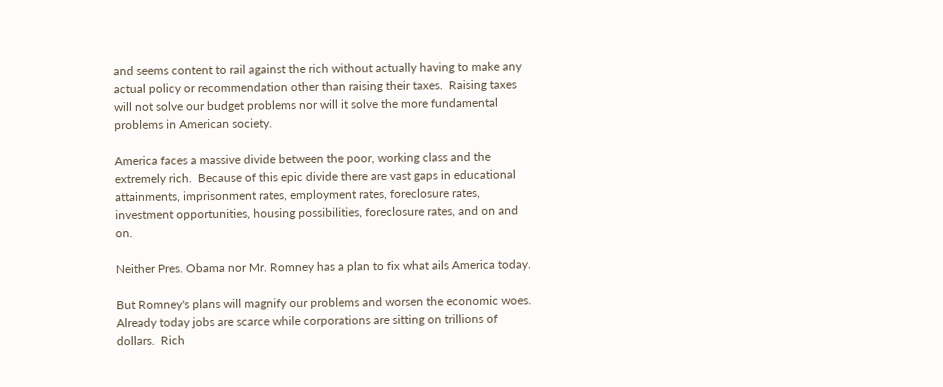and seems content to rail against the rich without actually having to make any actual policy or recommendation other than raising their taxes.  Raising taxes will not solve our budget problems nor will it solve the more fundamental problems in American society.

America faces a massive divide between the poor, working class and the extremely rich.  Because of this epic divide there are vast gaps in educational attainments, imprisonment rates, employment rates, foreclosure rates, investment opportunities, housing possibilities, foreclosure rates, and on and on.

Neither Pres. Obama nor Mr. Romney has a plan to fix what ails America today.

But Romney's plans will magnify our problems and worsen the economic woes.  Already today jobs are scarce while corporations are sitting on trillions of dollars.  Rich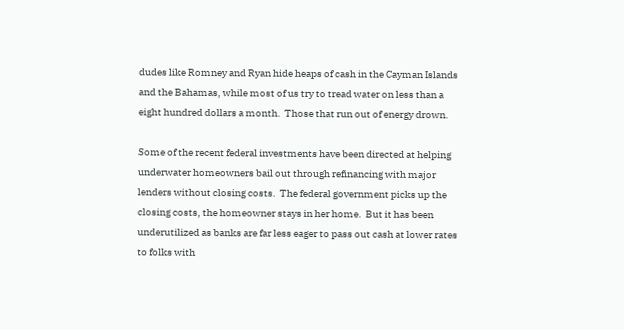dudes like Romney and Ryan hide heaps of cash in the Cayman Islands and the Bahamas, while most of us try to tread water on less than a eight hundred dollars a month.  Those that run out of energy drown.

Some of the recent federal investments have been directed at helping underwater homeowners bail out through refinancing with major lenders without closing costs.  The federal government picks up the closing costs, the homeowner stays in her home.  But it has been underutilized as banks are far less eager to pass out cash at lower rates to folks with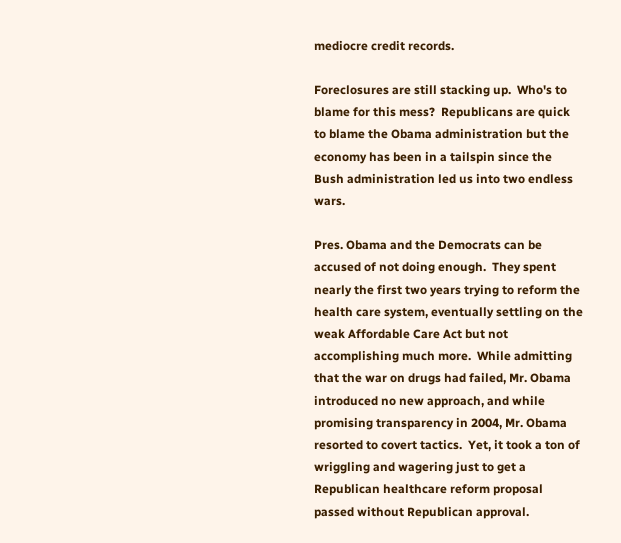mediocre credit records.

Foreclosures are still stacking up.  Who's to blame for this mess?  Republicans are quick to blame the Obama administration but the economy has been in a tailspin since the Bush administration led us into two endless wars.

Pres. Obama and the Democrats can be accused of not doing enough.  They spent nearly the first two years trying to reform the health care system, eventually settling on the weak Affordable Care Act but not accomplishing much more.  While admitting that the war on drugs had failed, Mr. Obama introduced no new approach, and while promising transparency in 2004, Mr. Obama resorted to covert tactics.  Yet, it took a ton of wriggling and wagering just to get a Republican healthcare reform proposal passed without Republican approval.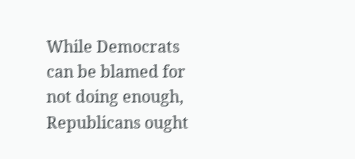While Democrats can be blamed for not doing enough, Republicans ought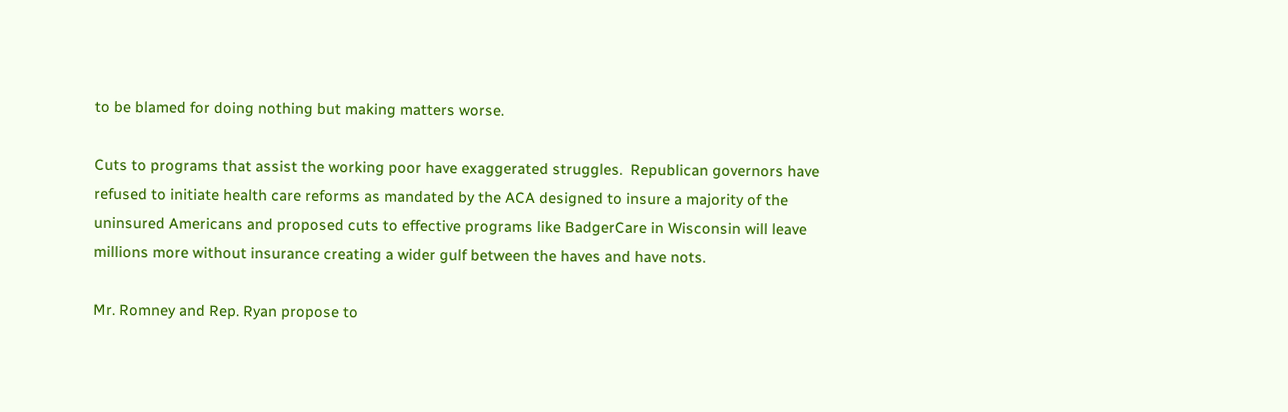to be blamed for doing nothing but making matters worse.

Cuts to programs that assist the working poor have exaggerated struggles.  Republican governors have refused to initiate health care reforms as mandated by the ACA designed to insure a majority of the uninsured Americans and proposed cuts to effective programs like BadgerCare in Wisconsin will leave millions more without insurance creating a wider gulf between the haves and have nots.

Mr. Romney and Rep. Ryan propose to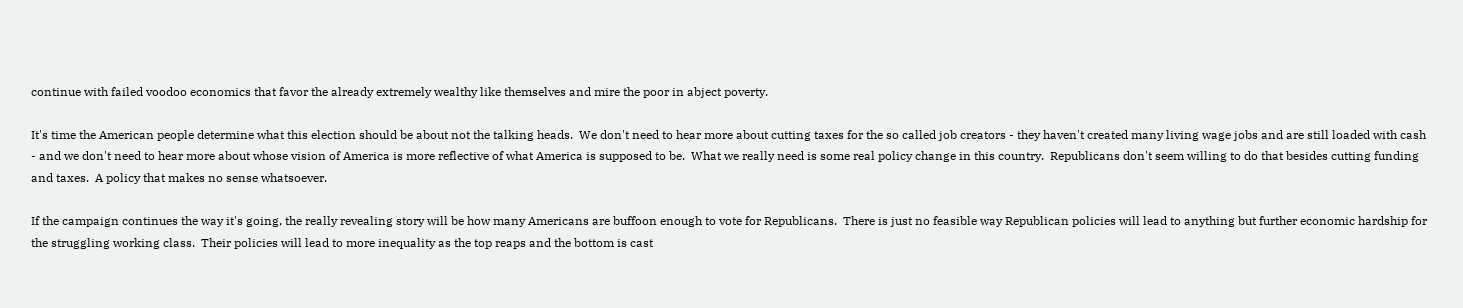continue with failed voodoo economics that favor the already extremely wealthy like themselves and mire the poor in abject poverty.

It's time the American people determine what this election should be about not the talking heads.  We don't need to hear more about cutting taxes for the so called job creators - they haven't created many living wage jobs and are still loaded with cash - and we don't need to hear more about whose vision of America is more reflective of what America is supposed to be.  What we really need is some real policy change in this country.  Republicans don't seem willing to do that besides cutting funding and taxes.  A policy that makes no sense whatsoever.

If the campaign continues the way it's going, the really revealing story will be how many Americans are buffoon enough to vote for Republicans.  There is just no feasible way Republican policies will lead to anything but further economic hardship for the struggling working class.  Their policies will lead to more inequality as the top reaps and the bottom is cast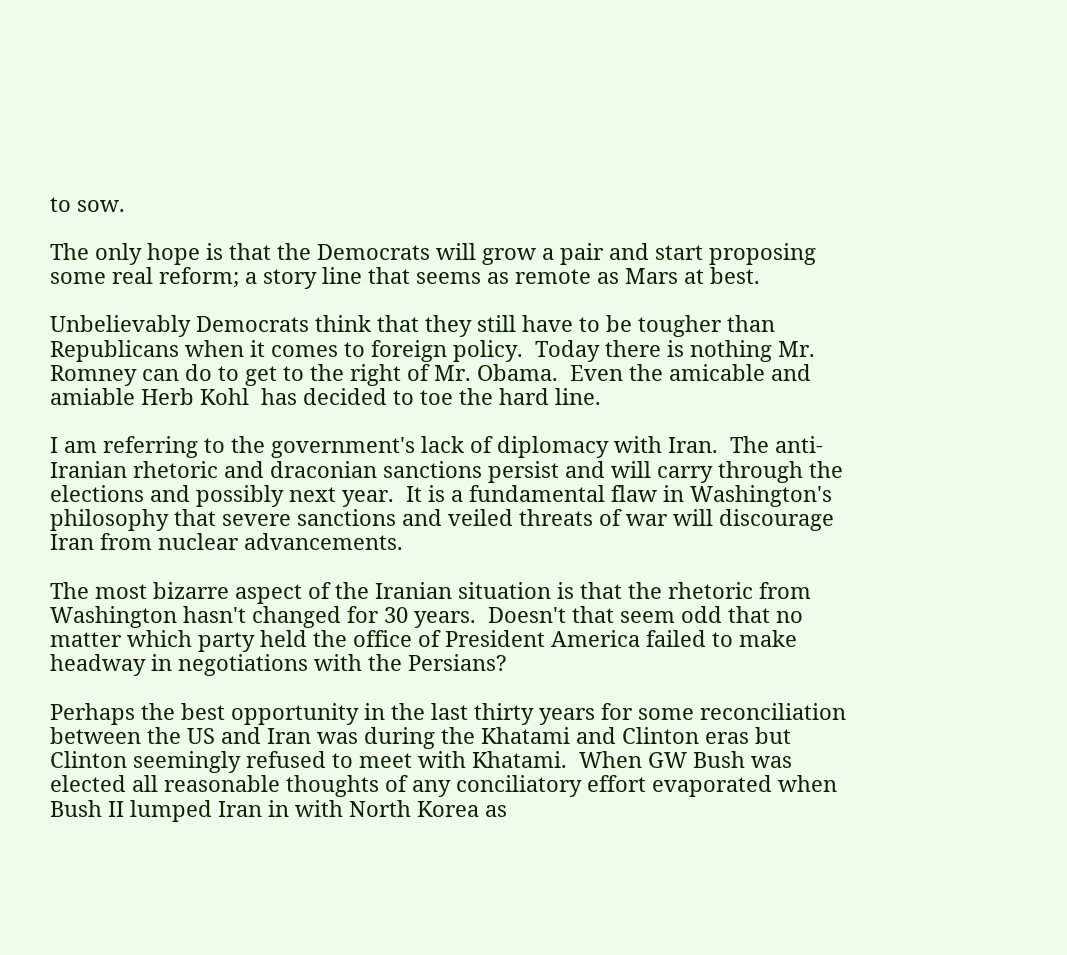to sow.

The only hope is that the Democrats will grow a pair and start proposing some real reform; a story line that seems as remote as Mars at best.

Unbelievably Democrats think that they still have to be tougher than Republicans when it comes to foreign policy.  Today there is nothing Mr. Romney can do to get to the right of Mr. Obama.  Even the amicable and amiable Herb Kohl  has decided to toe the hard line.

I am referring to the government's lack of diplomacy with Iran.  The anti-Iranian rhetoric and draconian sanctions persist and will carry through the elections and possibly next year.  It is a fundamental flaw in Washington's philosophy that severe sanctions and veiled threats of war will discourage Iran from nuclear advancements.

The most bizarre aspect of the Iranian situation is that the rhetoric from Washington hasn't changed for 30 years.  Doesn't that seem odd that no matter which party held the office of President America failed to make headway in negotiations with the Persians?

Perhaps the best opportunity in the last thirty years for some reconciliation between the US and Iran was during the Khatami and Clinton eras but Clinton seemingly refused to meet with Khatami.  When GW Bush was elected all reasonable thoughts of any conciliatory effort evaporated when Bush II lumped Iran in with North Korea as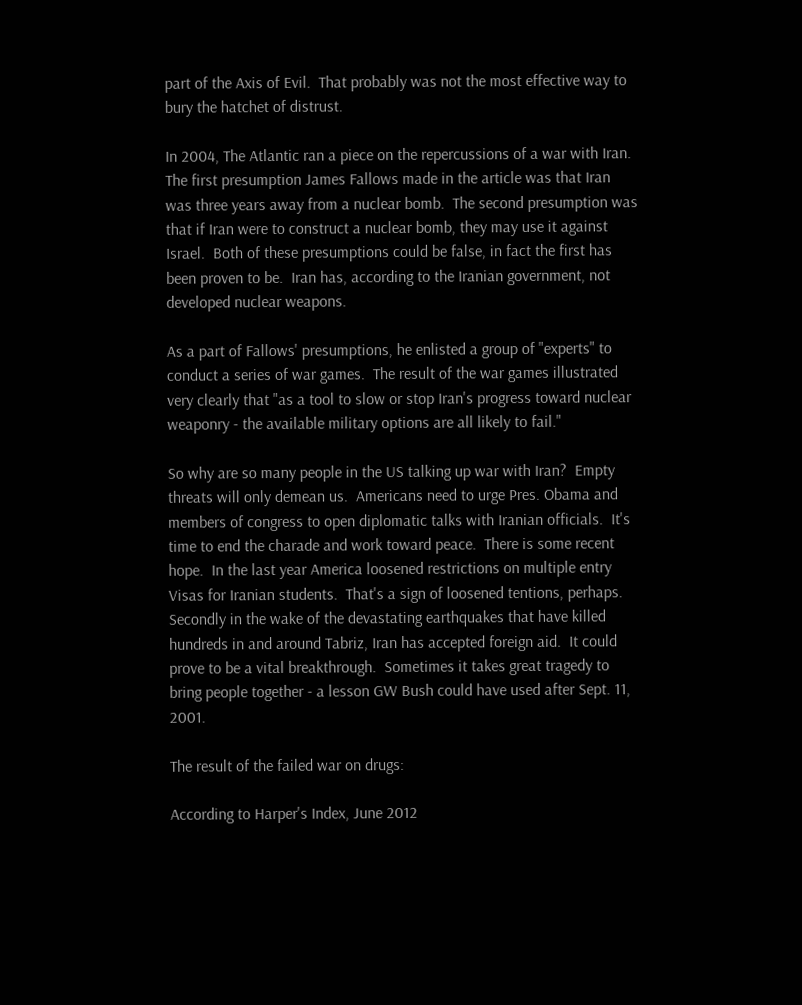part of the Axis of Evil.  That probably was not the most effective way to bury the hatchet of distrust.

In 2004, The Atlantic ran a piece on the repercussions of a war with Iran.  The first presumption James Fallows made in the article was that Iran was three years away from a nuclear bomb.  The second presumption was that if Iran were to construct a nuclear bomb, they may use it against Israel.  Both of these presumptions could be false, in fact the first has been proven to be.  Iran has, according to the Iranian government, not developed nuclear weapons.

As a part of Fallows' presumptions, he enlisted a group of "experts" to conduct a series of war games.  The result of the war games illustrated very clearly that "as a tool to slow or stop Iran's progress toward nuclear weaponry - the available military options are all likely to fail."

So why are so many people in the US talking up war with Iran?  Empty threats will only demean us.  Americans need to urge Pres. Obama and members of congress to open diplomatic talks with Iranian officials.  It's time to end the charade and work toward peace.  There is some recent hope.  In the last year America loosened restrictions on multiple entry Visas for Iranian students.  That's a sign of loosened tentions, perhaps.  Secondly in the wake of the devastating earthquakes that have killed hundreds in and around Tabriz, Iran has accepted foreign aid.  It could prove to be a vital breakthrough.  Sometimes it takes great tragedy to bring people together - a lesson GW Bush could have used after Sept. 11, 2001.

The result of the failed war on drugs:

According to Harper's Index, June 2012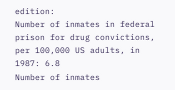edition:
Number of inmates in federal prison for drug convictions, per 100,000 US adults, in 1987: 6.8
Number of inmates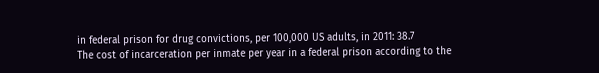in federal prison for drug convictions, per 100,000 US adults, in 2011: 38.7
The cost of incarceration per inmate per year in a federal prison according to the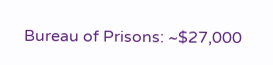Bureau of Prisons: ~$27,000